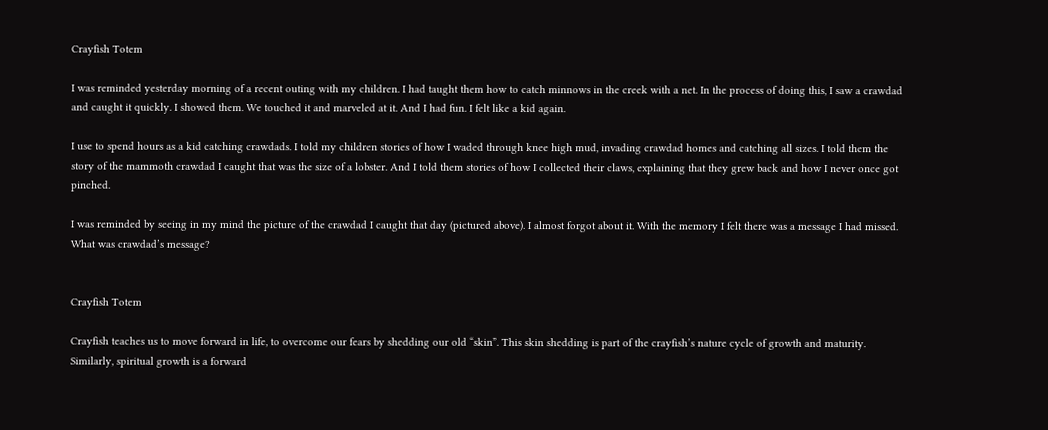Crayfish Totem

I was reminded yesterday morning of a recent outing with my children. I had taught them how to catch minnows in the creek with a net. In the process of doing this, I saw a crawdad and caught it quickly. I showed them. We touched it and marveled at it. And I had fun. I felt like a kid again.

I use to spend hours as a kid catching crawdads. I told my children stories of how I waded through knee high mud, invading crawdad homes and catching all sizes. I told them the story of the mammoth crawdad I caught that was the size of a lobster. And I told them stories of how I collected their claws, explaining that they grew back and how I never once got pinched.

I was reminded by seeing in my mind the picture of the crawdad I caught that day (pictured above). I almost forgot about it. With the memory I felt there was a message I had missed. What was crawdad’s message?


Crayfish Totem

Crayfish teaches us to move forward in life, to overcome our fears by shedding our old “skin”. This skin shedding is part of the crayfish’s nature cycle of growth and maturity. Similarly, spiritual growth is a forward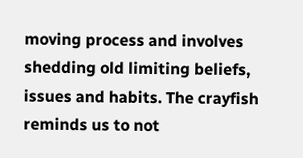moving process and involves shedding old limiting beliefs, issues and habits. The crayfish reminds us to not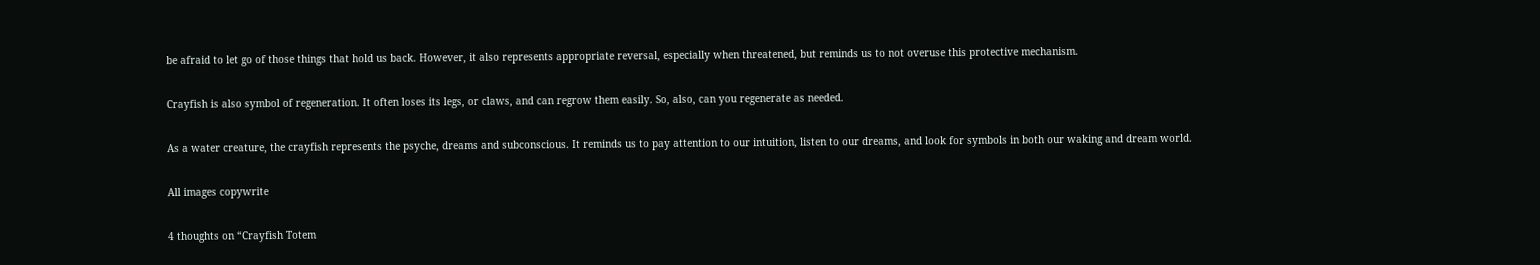be afraid to let go of those things that hold us back. However, it also represents appropriate reversal, especially when threatened, but reminds us to not overuse this protective mechanism.

Crayfish is also symbol of regeneration. It often loses its legs, or claws, and can regrow them easily. So, also, can you regenerate as needed.

As a water creature, the crayfish represents the psyche, dreams and subconscious. It reminds us to pay attention to our intuition, listen to our dreams, and look for symbols in both our waking and dream world.

All images copywrite

4 thoughts on “Crayfish Totem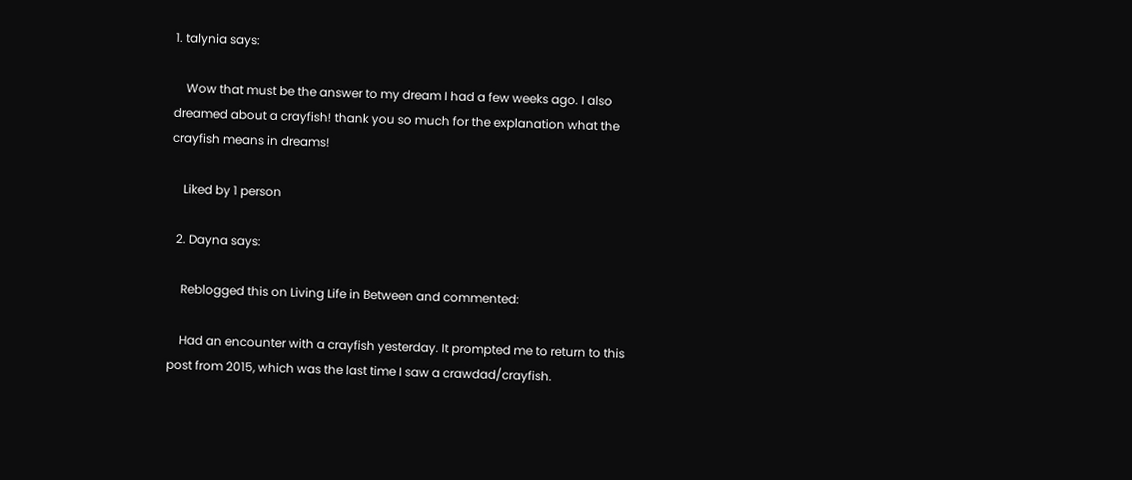1. talynia says:

    Wow that must be the answer to my dream I had a few weeks ago. I also dreamed about a crayfish! thank you so much for the explanation what the crayfish means in dreams!

    Liked by 1 person

  2. Dayna says:

    Reblogged this on Living Life in Between and commented:

    Had an encounter with a crayfish yesterday. It prompted me to return to this post from 2015, which was the last time I saw a crawdad/crayfish.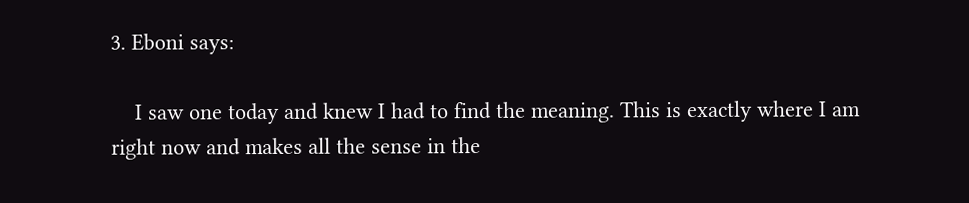3. Eboni says:

    I saw one today and knew I had to find the meaning. This is exactly where I am right now and makes all the sense in the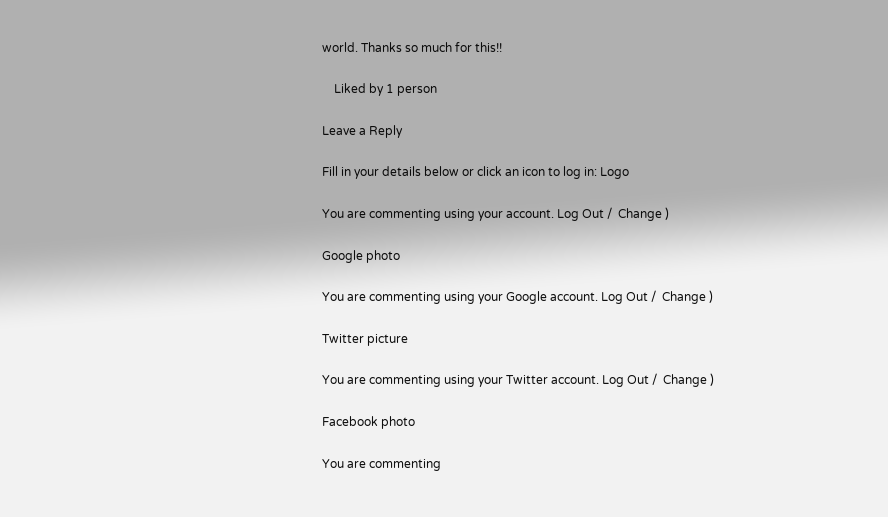world. Thanks so much for this!!

    Liked by 1 person

Leave a Reply

Fill in your details below or click an icon to log in: Logo

You are commenting using your account. Log Out /  Change )

Google photo

You are commenting using your Google account. Log Out /  Change )

Twitter picture

You are commenting using your Twitter account. Log Out /  Change )

Facebook photo

You are commenting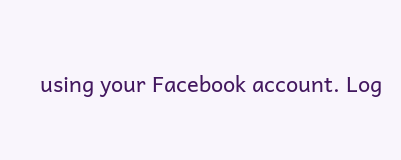using your Facebook account. Log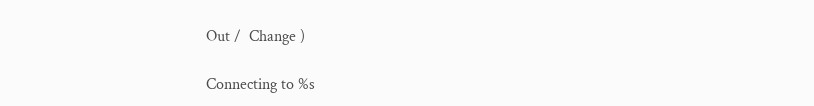Out /  Change )

Connecting to %s